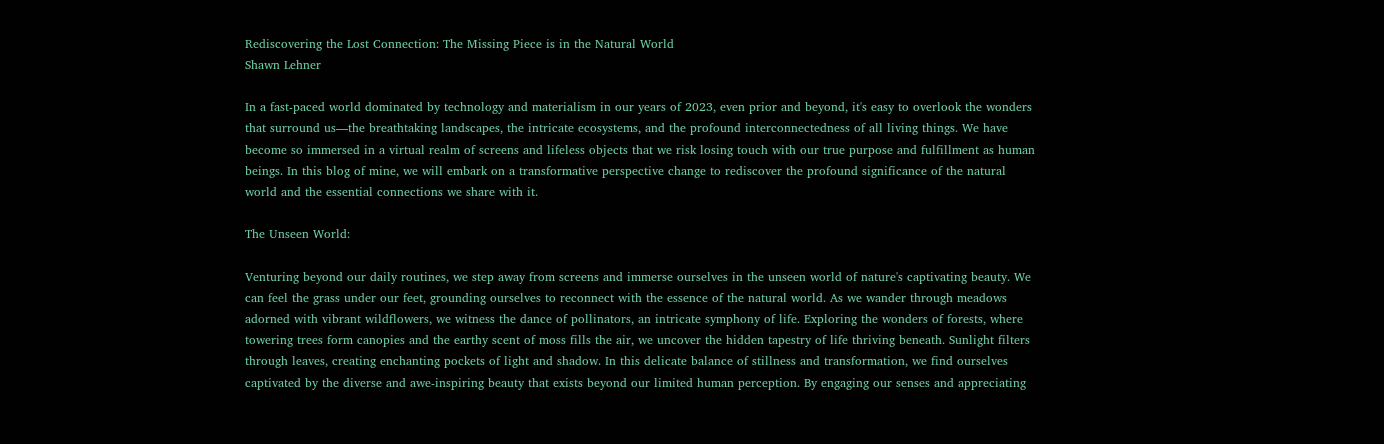Rediscovering the Lost Connection: The Missing Piece is in the Natural World
Shawn Lehner

In a fast-paced world dominated by technology and materialism in our years of 2023, even prior and beyond, it's easy to overlook the wonders that surround us—the breathtaking landscapes, the intricate ecosystems, and the profound interconnectedness of all living things. We have become so immersed in a virtual realm of screens and lifeless objects that we risk losing touch with our true purpose and fulfillment as human beings. In this blog of mine, we will embark on a transformative perspective change to rediscover the profound significance of the natural world and the essential connections we share with it.

The Unseen World:

Venturing beyond our daily routines, we step away from screens and immerse ourselves in the unseen world of nature's captivating beauty. We can feel the grass under our feet, grounding ourselves to reconnect with the essence of the natural world. As we wander through meadows adorned with vibrant wildflowers, we witness the dance of pollinators, an intricate symphony of life. Exploring the wonders of forests, where towering trees form canopies and the earthy scent of moss fills the air, we uncover the hidden tapestry of life thriving beneath. Sunlight filters through leaves, creating enchanting pockets of light and shadow. In this delicate balance of stillness and transformation, we find ourselves captivated by the diverse and awe-inspiring beauty that exists beyond our limited human perception. By engaging our senses and appreciating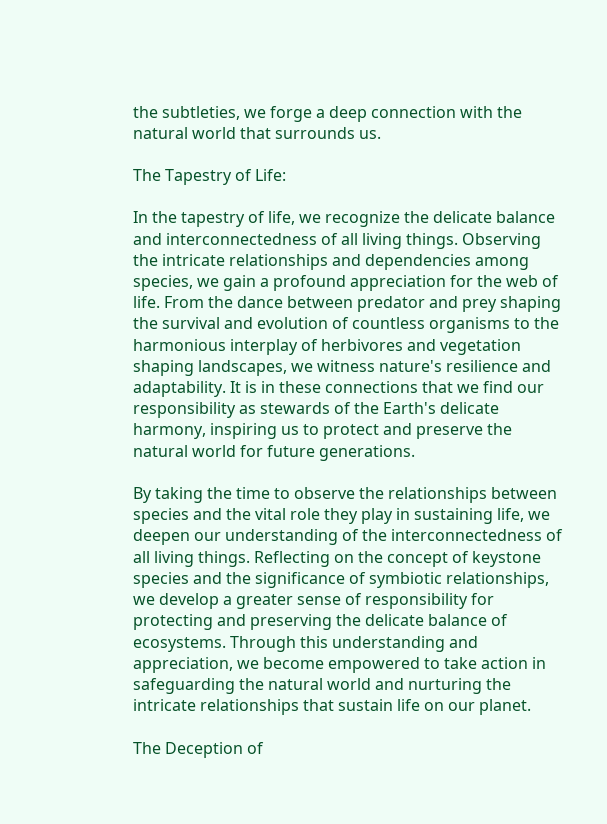the subtleties, we forge a deep connection with the natural world that surrounds us.

The Tapestry of Life:

In the tapestry of life, we recognize the delicate balance and interconnectedness of all living things. Observing the intricate relationships and dependencies among species, we gain a profound appreciation for the web of life. From the dance between predator and prey shaping the survival and evolution of countless organisms to the harmonious interplay of herbivores and vegetation shaping landscapes, we witness nature's resilience and adaptability. It is in these connections that we find our responsibility as stewards of the Earth's delicate harmony, inspiring us to protect and preserve the natural world for future generations.

By taking the time to observe the relationships between species and the vital role they play in sustaining life, we deepen our understanding of the interconnectedness of all living things. Reflecting on the concept of keystone species and the significance of symbiotic relationships, we develop a greater sense of responsibility for protecting and preserving the delicate balance of ecosystems. Through this understanding and appreciation, we become empowered to take action in safeguarding the natural world and nurturing the intricate relationships that sustain life on our planet.

The Deception of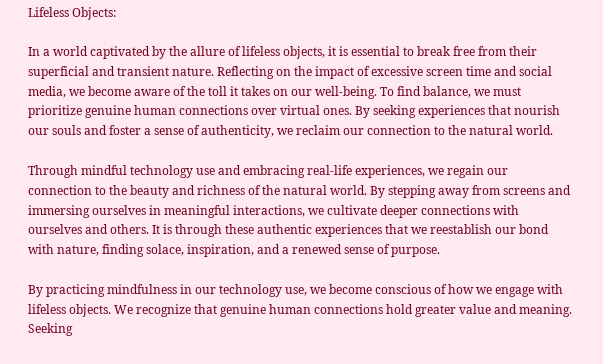Lifeless Objects:

In a world captivated by the allure of lifeless objects, it is essential to break free from their superficial and transient nature. Reflecting on the impact of excessive screen time and social media, we become aware of the toll it takes on our well-being. To find balance, we must prioritize genuine human connections over virtual ones. By seeking experiences that nourish our souls and foster a sense of authenticity, we reclaim our connection to the natural world.

Through mindful technology use and embracing real-life experiences, we regain our connection to the beauty and richness of the natural world. By stepping away from screens and immersing ourselves in meaningful interactions, we cultivate deeper connections with ourselves and others. It is through these authentic experiences that we reestablish our bond with nature, finding solace, inspiration, and a renewed sense of purpose.

By practicing mindfulness in our technology use, we become conscious of how we engage with lifeless objects. We recognize that genuine human connections hold greater value and meaning. Seeking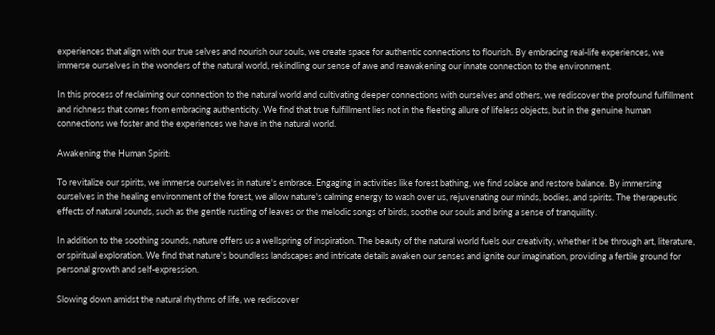experiences that align with our true selves and nourish our souls, we create space for authentic connections to flourish. By embracing real-life experiences, we immerse ourselves in the wonders of the natural world, rekindling our sense of awe and reawakening our innate connection to the environment.

In this process of reclaiming our connection to the natural world and cultivating deeper connections with ourselves and others, we rediscover the profound fulfillment and richness that comes from embracing authenticity. We find that true fulfillment lies not in the fleeting allure of lifeless objects, but in the genuine human connections we foster and the experiences we have in the natural world.

Awakening the Human Spirit:

To revitalize our spirits, we immerse ourselves in nature's embrace. Engaging in activities like forest bathing, we find solace and restore balance. By immersing ourselves in the healing environment of the forest, we allow nature's calming energy to wash over us, rejuvenating our minds, bodies, and spirits. The therapeutic effects of natural sounds, such as the gentle rustling of leaves or the melodic songs of birds, soothe our souls and bring a sense of tranquility.

In addition to the soothing sounds, nature offers us a wellspring of inspiration. The beauty of the natural world fuels our creativity, whether it be through art, literature, or spiritual exploration. We find that nature's boundless landscapes and intricate details awaken our senses and ignite our imagination, providing a fertile ground for personal growth and self-expression.

Slowing down amidst the natural rhythms of life, we rediscover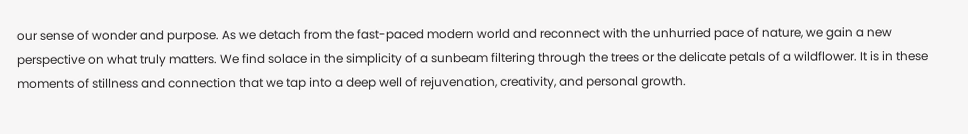our sense of wonder and purpose. As we detach from the fast-paced modern world and reconnect with the unhurried pace of nature, we gain a new perspective on what truly matters. We find solace in the simplicity of a sunbeam filtering through the trees or the delicate petals of a wildflower. It is in these moments of stillness and connection that we tap into a deep well of rejuvenation, creativity, and personal growth.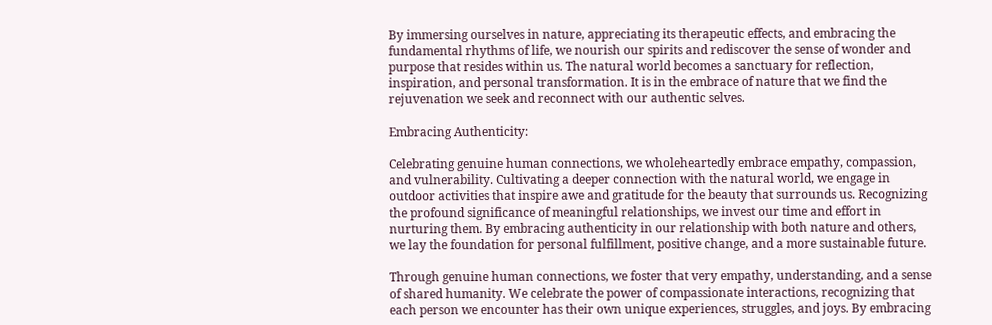By immersing ourselves in nature, appreciating its therapeutic effects, and embracing the fundamental rhythms of life, we nourish our spirits and rediscover the sense of wonder and purpose that resides within us. The natural world becomes a sanctuary for reflection, inspiration, and personal transformation. It is in the embrace of nature that we find the rejuvenation we seek and reconnect with our authentic selves.

Embracing Authenticity:

Celebrating genuine human connections, we wholeheartedly embrace empathy, compassion, and vulnerability. Cultivating a deeper connection with the natural world, we engage in outdoor activities that inspire awe and gratitude for the beauty that surrounds us. Recognizing the profound significance of meaningful relationships, we invest our time and effort in nurturing them. By embracing authenticity in our relationship with both nature and others, we lay the foundation for personal fulfillment, positive change, and a more sustainable future.

Through genuine human connections, we foster that very empathy, understanding, and a sense of shared humanity. We celebrate the power of compassionate interactions, recognizing that each person we encounter has their own unique experiences, struggles, and joys. By embracing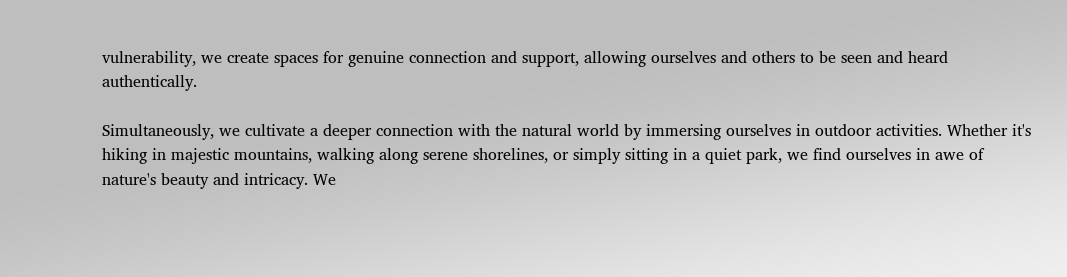vulnerability, we create spaces for genuine connection and support, allowing ourselves and others to be seen and heard authentically.

Simultaneously, we cultivate a deeper connection with the natural world by immersing ourselves in outdoor activities. Whether it's hiking in majestic mountains, walking along serene shorelines, or simply sitting in a quiet park, we find ourselves in awe of nature's beauty and intricacy. We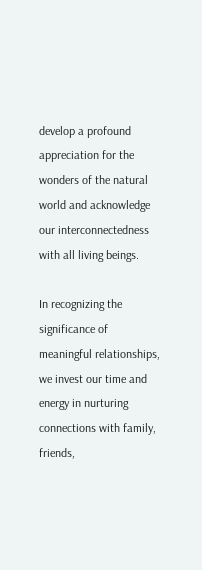develop a profound appreciation for the wonders of the natural world and acknowledge our interconnectedness with all living beings.

In recognizing the significance of meaningful relationships, we invest our time and energy in nurturing connections with family, friends,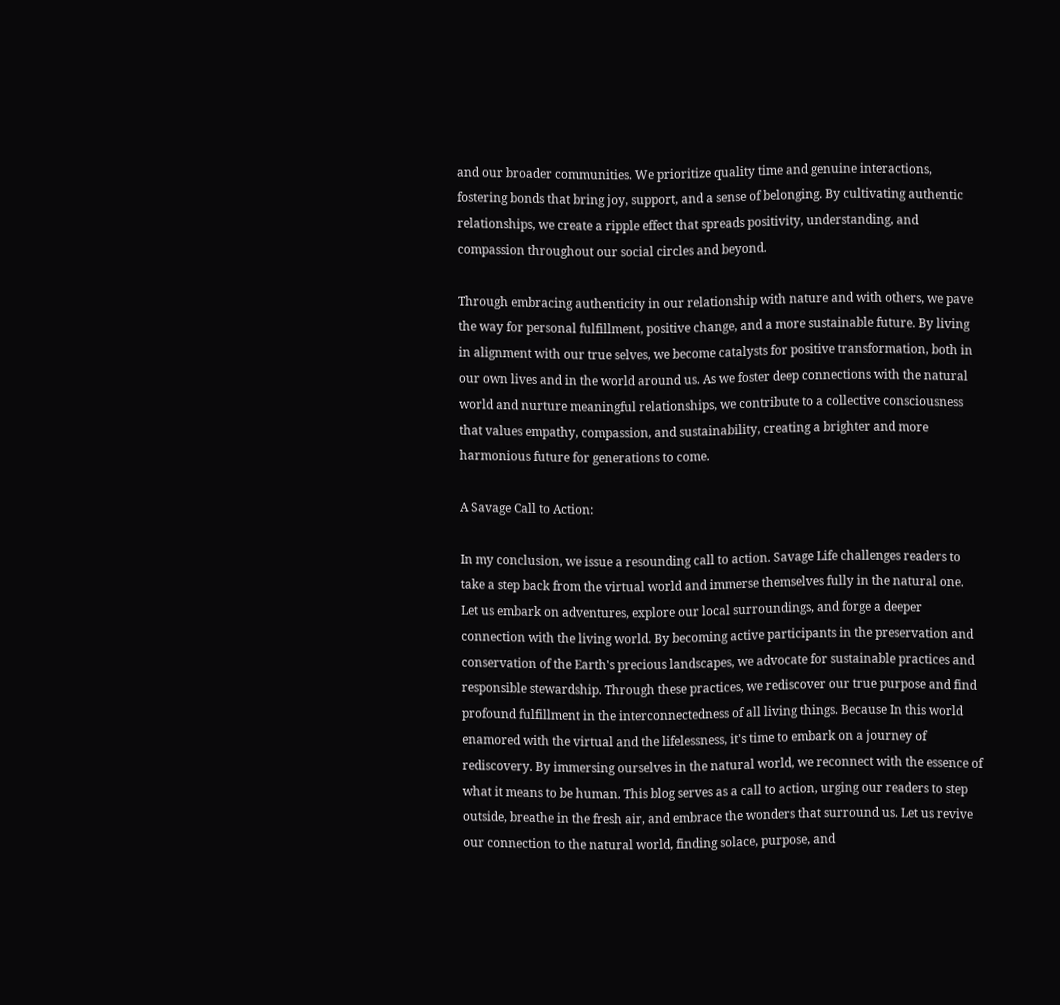and our broader communities. We prioritize quality time and genuine interactions, fostering bonds that bring joy, support, and a sense of belonging. By cultivating authentic relationships, we create a ripple effect that spreads positivity, understanding, and compassion throughout our social circles and beyond.

Through embracing authenticity in our relationship with nature and with others, we pave the way for personal fulfillment, positive change, and a more sustainable future. By living in alignment with our true selves, we become catalysts for positive transformation, both in our own lives and in the world around us. As we foster deep connections with the natural world and nurture meaningful relationships, we contribute to a collective consciousness that values empathy, compassion, and sustainability, creating a brighter and more harmonious future for generations to come.

A Savage Call to Action:

In my conclusion, we issue a resounding call to action. Savage Life challenges readers to take a step back from the virtual world and immerse themselves fully in the natural one. Let us embark on adventures, explore our local surroundings, and forge a deeper connection with the living world. By becoming active participants in the preservation and conservation of the Earth's precious landscapes, we advocate for sustainable practices and responsible stewardship. Through these practices, we rediscover our true purpose and find profound fulfillment in the interconnectedness of all living things. Because In this world enamored with the virtual and the lifelessness, it's time to embark on a journey of rediscovery. By immersing ourselves in the natural world, we reconnect with the essence of what it means to be human. This blog serves as a call to action, urging our readers to step outside, breathe in the fresh air, and embrace the wonders that surround us. Let us revive our connection to the natural world, finding solace, purpose, and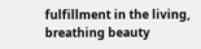fulfillment in the living, breathing beauty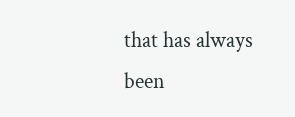that has always been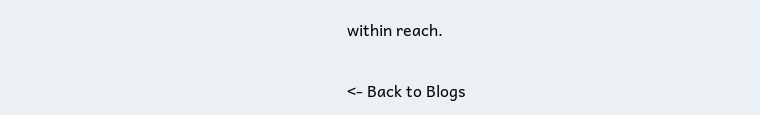within reach.

<- Back to Blogs